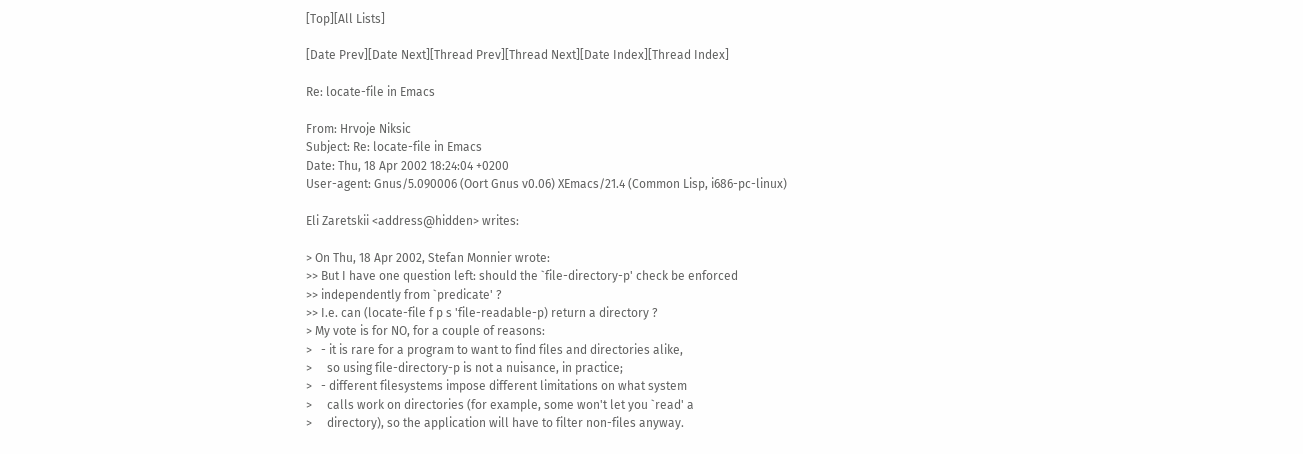[Top][All Lists]

[Date Prev][Date Next][Thread Prev][Thread Next][Date Index][Thread Index]

Re: locate-file in Emacs

From: Hrvoje Niksic
Subject: Re: locate-file in Emacs
Date: Thu, 18 Apr 2002 18:24:04 +0200
User-agent: Gnus/5.090006 (Oort Gnus v0.06) XEmacs/21.4 (Common Lisp, i686-pc-linux)

Eli Zaretskii <address@hidden> writes:

> On Thu, 18 Apr 2002, Stefan Monnier wrote:
>> But I have one question left: should the `file-directory-p' check be enforced
>> independently from `predicate' ?
>> I.e. can (locate-file f p s 'file-readable-p) return a directory ?
> My vote is for NO, for a couple of reasons:
>   - it is rare for a program to want to find files and directories alike,
>     so using file-directory-p is not a nuisance, in practice;
>   - different filesystems impose different limitations on what system
>     calls work on directories (for example, some won't let you `read' a
>     directory), so the application will have to filter non-files anyway.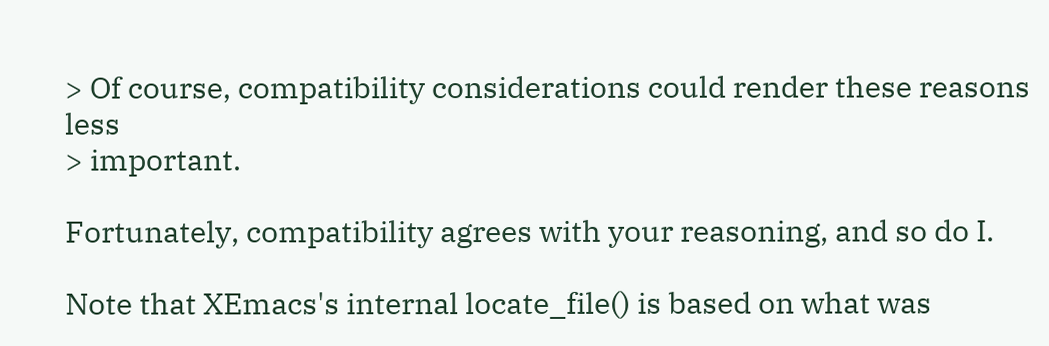> Of course, compatibility considerations could render these reasons less
> important.

Fortunately, compatibility agrees with your reasoning, and so do I.

Note that XEmacs's internal locate_file() is based on what was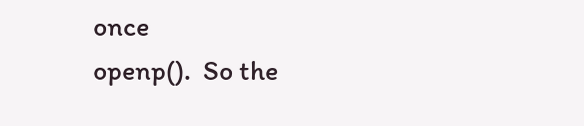once
openp().  So the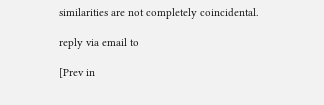similarities are not completely coincidental.

reply via email to

[Prev in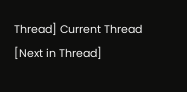Thread] Current Thread [Next in Thread]